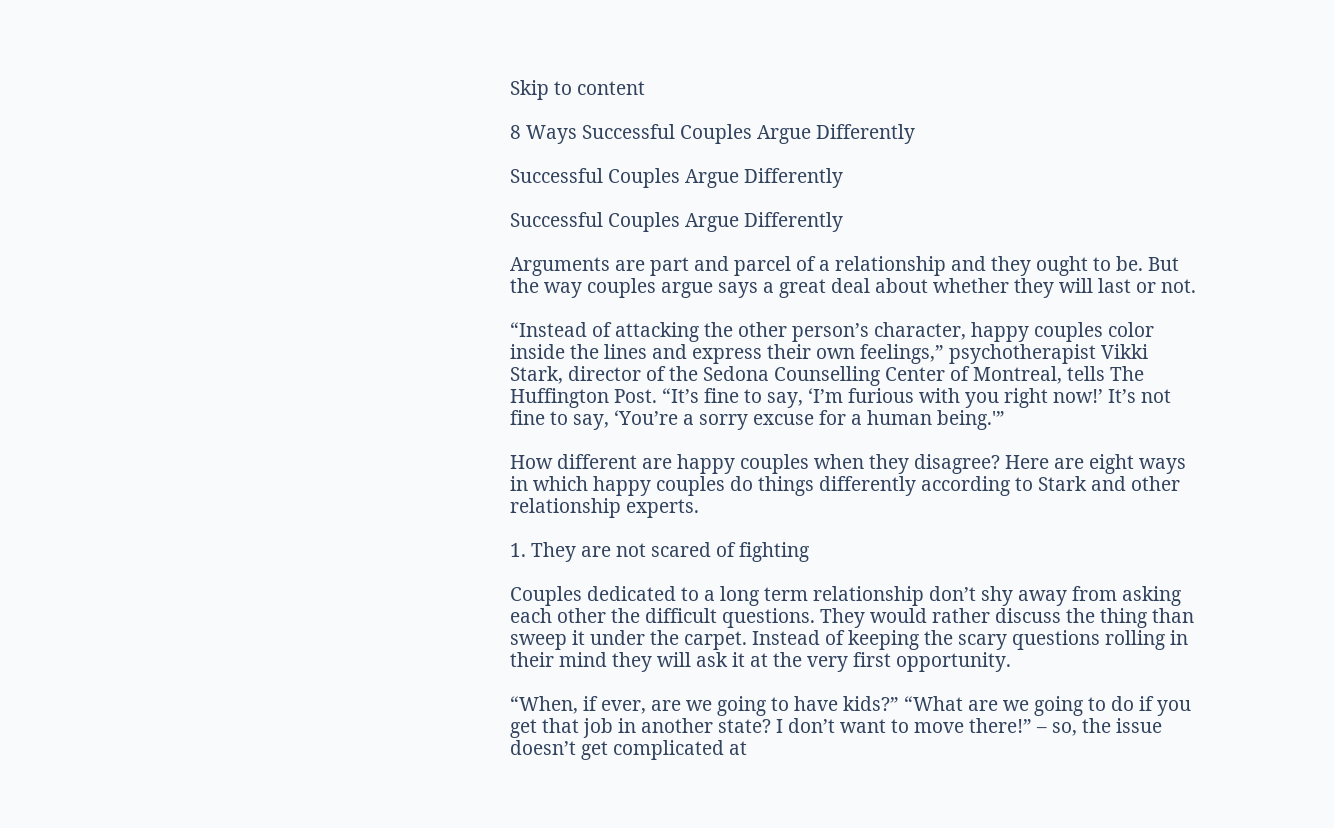Skip to content

8 Ways Successful Couples Argue Differently

Successful Couples Argue Differently

Successful Couples Argue Differently

Arguments are part and parcel of a relationship and they ought to be. But the way couples argue says a great deal about whether they will last or not.

“Instead of attacking the other person’s character, happy couples color inside the lines and express their own feelings,” psychotherapist Vikki Stark, director of the Sedona Counselling Center of Montreal, tells The Huffington Post. “It’s fine to say, ‘I’m furious with you right now!’ It’s not fine to say, ‘You’re a sorry excuse for a human being.'”

How different are happy couples when they disagree? Here are eight ways in which happy couples do things differently according to Stark and other relationship experts.

1. They are not scared of fighting

Couples dedicated to a long term relationship don’t shy away from asking each other the difficult questions. They would rather discuss the thing than sweep it under the carpet. Instead of keeping the scary questions rolling in their mind they will ask it at the very first opportunity.

“When, if ever, are we going to have kids?” “What are we going to do if you get that job in another state? I don’t want to move there!” – so, the issue doesn’t get complicated at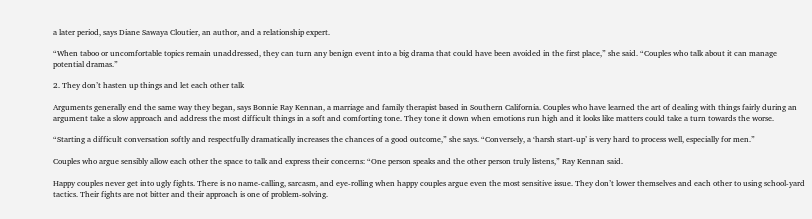a later period, says Diane Sawaya Cloutier, an author, and a relationship expert.

“When taboo or uncomfortable topics remain unaddressed, they can turn any benign event into a big drama that could have been avoided in the first place,” she said. “Couples who talk about it can manage potential dramas.”

2. They don’t hasten up things and let each other talk

Arguments generally end the same way they began, says Bonnie Ray Kennan, a marriage and family therapist based in Southern California. Couples who have learned the art of dealing with things fairly during an argument take a slow approach and address the most difficult things in a soft and comforting tone. They tone it down when emotions run high and it looks like matters could take a turn towards the worse.

“Starting a difficult conversation softly and respectfully dramatically increases the chances of a good outcome,” she says. “Conversely, a ‘harsh start-up’ is very hard to process well, especially for men.”

Couples who argue sensibly allow each other the space to talk and express their concerns: “One person speaks and the other person truly listens,” Ray Kennan said.

Happy couples never get into ugly fights. There is no name-calling, sarcasm, and eye-rolling when happy couples argue even the most sensitive issue. They don’t lower themselves and each other to using school-yard tactics. Their fights are not bitter and their approach is one of problem-solving.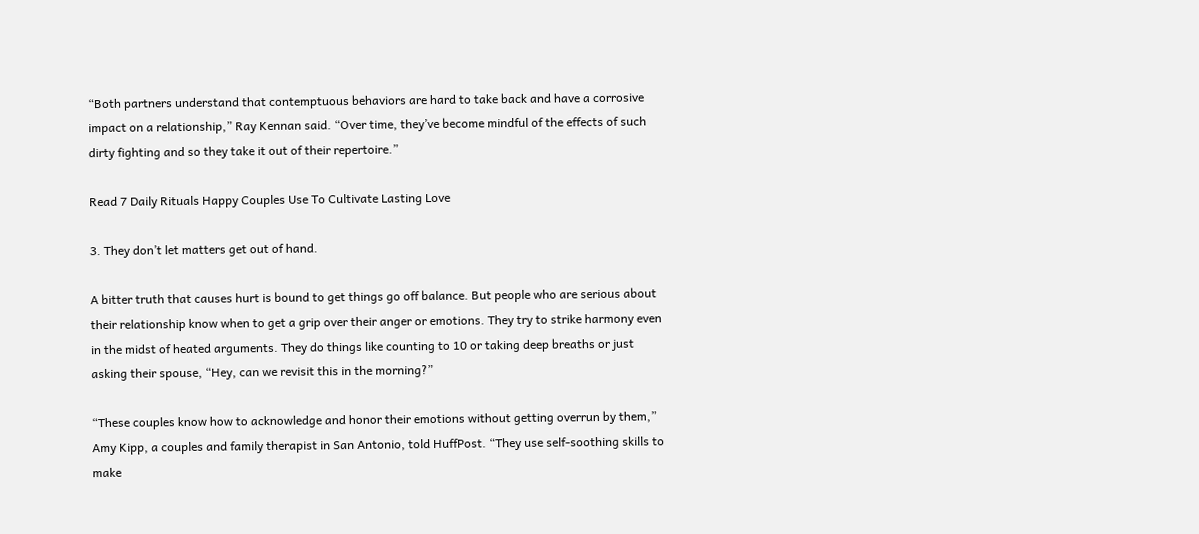“Both partners understand that contemptuous behaviors are hard to take back and have a corrosive impact on a relationship,” Ray Kennan said. “Over time, they’ve become mindful of the effects of such dirty fighting and so they take it out of their repertoire.”

Read 7 Daily Rituals Happy Couples Use To Cultivate Lasting Love

3. They don’t let matters get out of hand.

A bitter truth that causes hurt is bound to get things go off balance. But people who are serious about their relationship know when to get a grip over their anger or emotions. They try to strike harmony even in the midst of heated arguments. They do things like counting to 10 or taking deep breaths or just asking their spouse, “Hey, can we revisit this in the morning?”

“These couples know how to acknowledge and honor their emotions without getting overrun by them,” Amy Kipp, a couples and family therapist in San Antonio, told HuffPost. “They use self-soothing skills to make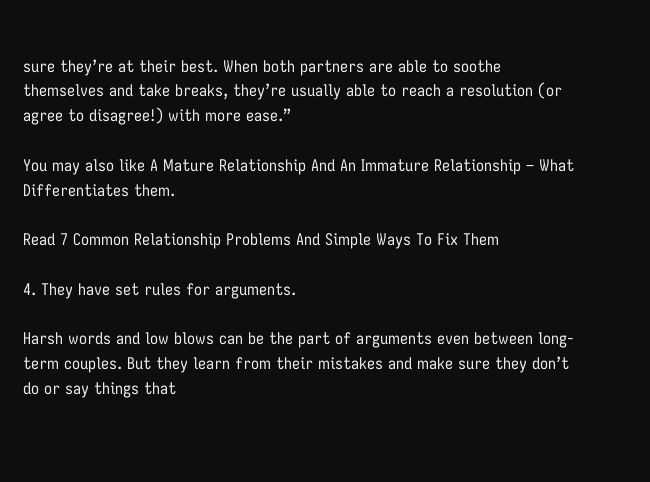sure they’re at their best. When both partners are able to soothe themselves and take breaks, they’re usually able to reach a resolution (or agree to disagree!) with more ease.”

You may also like A Mature Relationship And An Immature Relationship – What Differentiates them.

Read 7 Common Relationship Problems And Simple Ways To Fix Them

4. They have set rules for arguments.

Harsh words and low blows can be the part of arguments even between long-term couples. But they learn from their mistakes and make sure they don’t do or say things that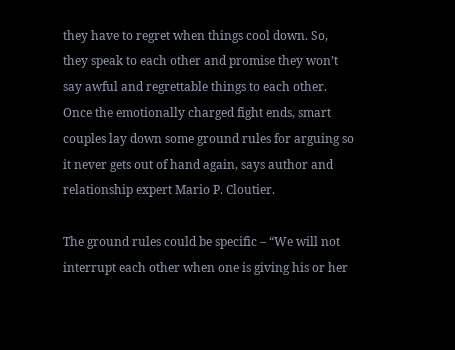they have to regret when things cool down. So, they speak to each other and promise they won’t say awful and regrettable things to each other. Once the emotionally charged fight ends, smart couples lay down some ground rules for arguing so it never gets out of hand again, says author and relationship expert Mario P. Cloutier.

The ground rules could be specific – “We will not interrupt each other when one is giving his or her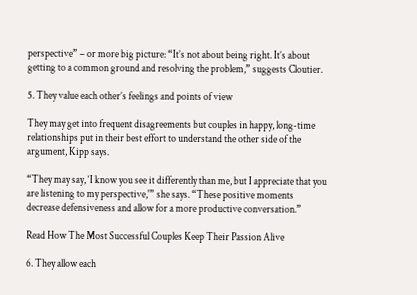perspective” – or more big picture: “It’s not about being right. It’s about getting to a common ground and resolving the problem,” suggests Cloutier.

5. They value each other’s feelings and points of view

They may get into frequent disagreements but couples in happy, long-time relationships put in their best effort to understand the other side of the argument, Kipp says.

“They may say, ‘I know you see it differently than me, but I appreciate that you are listening to my perspective,'” she says. “These positive moments decrease defensiveness and allow for a more productive conversation.”

Read How The Most Successful Couples Keep Their Passion Alive

6. They allow each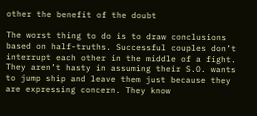other the benefit of the doubt

The worst thing to do is to draw conclusions based on half-truths. Successful couples don’t interrupt each other in the middle of a fight. They aren’t hasty in assuming their S.O. wants to jump ship and leave them just because they are expressing concern. They know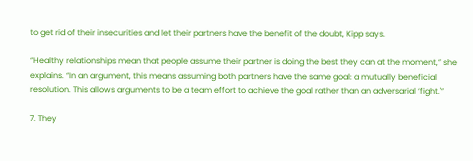to get rid of their insecurities and let their partners have the benefit of the doubt, Kipp says.

“Healthy relationships mean that people assume their partner is doing the best they can at the moment,” she explains. “In an argument, this means assuming both partners have the same goal: a mutually beneficial resolution. This allows arguments to be a team effort to achieve the goal rather than an adversarial ‘fight.'”

7. They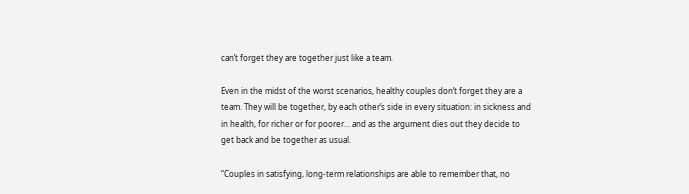can’t forget they are together just like a team.

Even in the midst of the worst scenarios, healthy couples don’t forget they are a team. They will be together, by each other’s side in every situation: in sickness and in health, for richer or for poorer… and as the argument dies out they decide to get back and be together as usual.

“Couples in satisfying, long-term relationships are able to remember that, no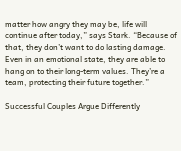matter how angry they may be, life will continue after today,” says Stark. “Because of that, they don’t want to do lasting damage. Even in an emotional state, they are able to hang on to their long-term values. They’re a team, protecting their future together.”

Successful Couples Argue Differently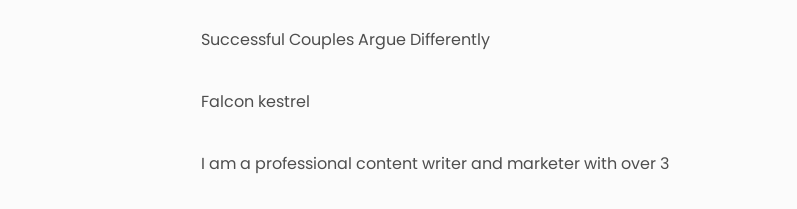Successful Couples Argue Differently

Falcon kestrel

I am a professional content writer and marketer with over 3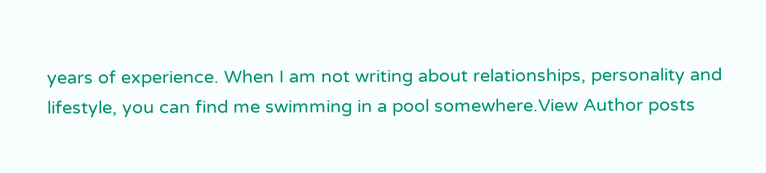years of experience. When I am not writing about relationships, personality and lifestyle, you can find me swimming in a pool somewhere.View Author posts